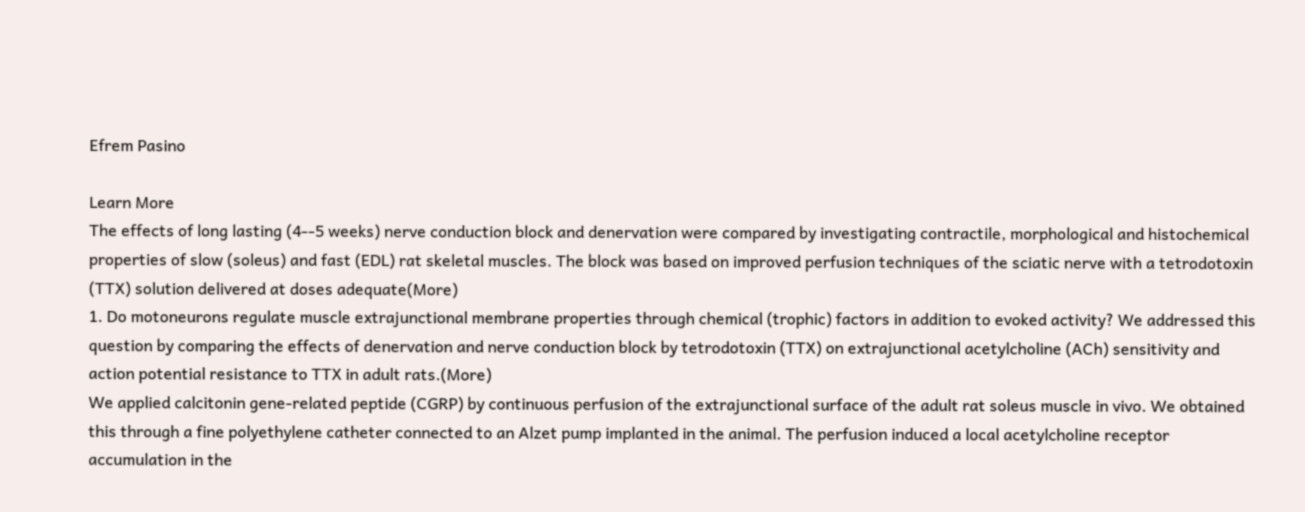Efrem Pasino

Learn More
The effects of long lasting (4--5 weeks) nerve conduction block and denervation were compared by investigating contractile, morphological and histochemical properties of slow (soleus) and fast (EDL) rat skeletal muscles. The block was based on improved perfusion techniques of the sciatic nerve with a tetrodotoxin (TTX) solution delivered at doses adequate(More)
1. Do motoneurons regulate muscle extrajunctional membrane properties through chemical (trophic) factors in addition to evoked activity? We addressed this question by comparing the effects of denervation and nerve conduction block by tetrodotoxin (TTX) on extrajunctional acetylcholine (ACh) sensitivity and action potential resistance to TTX in adult rats.(More)
We applied calcitonin gene-related peptide (CGRP) by continuous perfusion of the extrajunctional surface of the adult rat soleus muscle in vivo. We obtained this through a fine polyethylene catheter connected to an Alzet pump implanted in the animal. The perfusion induced a local acetylcholine receptor accumulation in the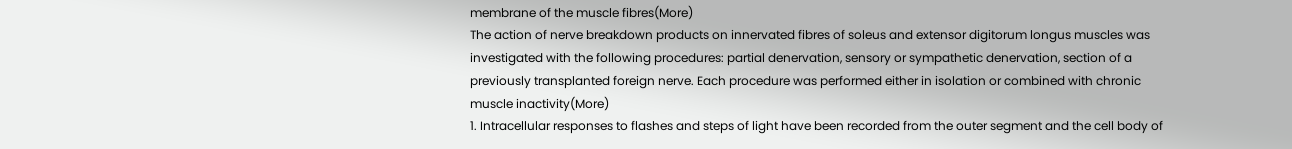membrane of the muscle fibres(More)
The action of nerve breakdown products on innervated fibres of soleus and extensor digitorum longus muscles was investigated with the following procedures: partial denervation, sensory or sympathetic denervation, section of a previously transplanted foreign nerve. Each procedure was performed either in isolation or combined with chronic muscle inactivity(More)
1. Intracellular responses to flashes and steps of light have been recorded from the outer segment and the cell body of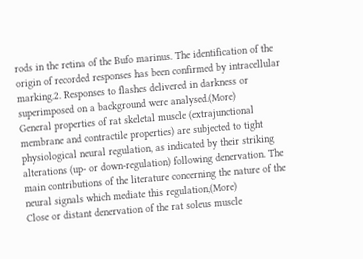rods in the retina of the Bufo marinus. The identification of the origin of recorded responses has been confirmed by intracellular marking.2. Responses to flashes delivered in darkness or superimposed on a background were analysed.(More)
General properties of rat skeletal muscle (extrajunctional membrane and contractile properties) are subjected to tight physiological neural regulation, as indicated by their striking alterations (up- or down-regulation) following denervation. The main contributions of the literature concerning the nature of the neural signals which mediate this regulation,(More)
Close or distant denervation of the rat soleus muscle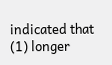indicated that (1) longer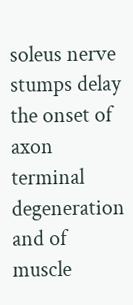soleus nerve stumps delay the onset of axon terminal degeneration and of muscle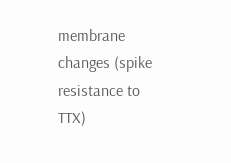membrane changes (spike resistance to TTX)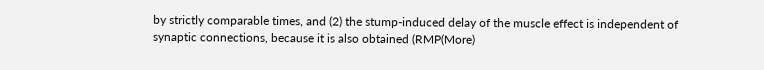by strictly comparable times, and (2) the stump-induced delay of the muscle effect is independent of synaptic connections, because it is also obtained (RMP(More)